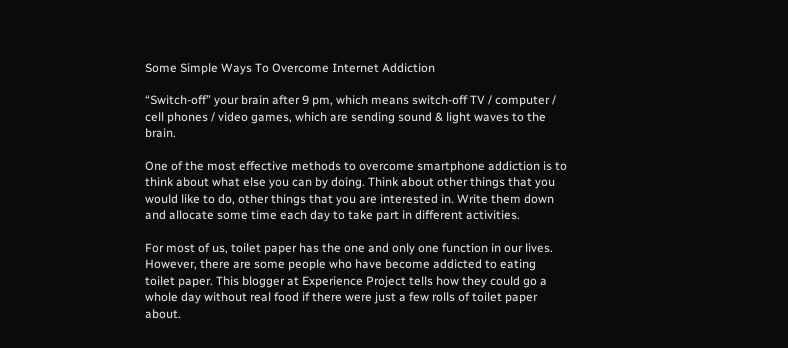Some Simple Ways To Overcome Internet Addiction

“Switch-off” your brain after 9 pm, which means switch-off TV / computer / cell phones / video games, which are sending sound & light waves to the brain.

One of the most effective methods to overcome smartphone addiction is to think about what else you can by doing. Think about other things that you would like to do, other things that you are interested in. Write them down and allocate some time each day to take part in different activities.

For most of us, toilet paper has the one and only one function in our lives. However, there are some people who have become addicted to eating toilet paper. This blogger at Experience Project tells how they could go a whole day without real food if there were just a few rolls of toilet paper about.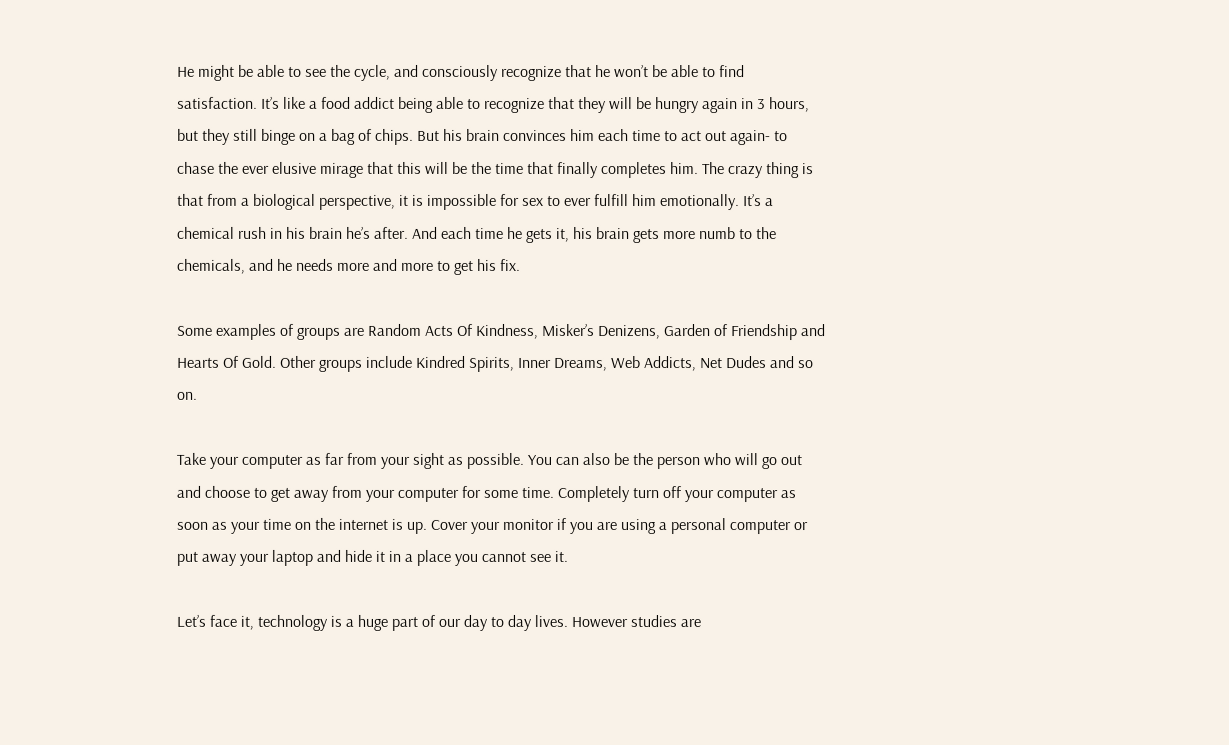He might be able to see the cycle, and consciously recognize that he won’t be able to find satisfaction. It’s like a food addict being able to recognize that they will be hungry again in 3 hours, but they still binge on a bag of chips. But his brain convinces him each time to act out again- to chase the ever elusive mirage that this will be the time that finally completes him. The crazy thing is that from a biological perspective, it is impossible for sex to ever fulfill him emotionally. It’s a chemical rush in his brain he’s after. And each time he gets it, his brain gets more numb to the chemicals, and he needs more and more to get his fix.

Some examples of groups are Random Acts Of Kindness, Misker’s Denizens, Garden of Friendship and Hearts Of Gold. Other groups include Kindred Spirits, Inner Dreams, Web Addicts, Net Dudes and so on.

Take your computer as far from your sight as possible. You can also be the person who will go out and choose to get away from your computer for some time. Completely turn off your computer as soon as your time on the internet is up. Cover your monitor if you are using a personal computer or put away your laptop and hide it in a place you cannot see it.

Let’s face it, technology is a huge part of our day to day lives. However studies are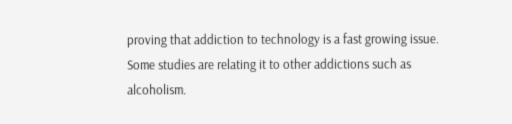proving that addiction to technology is a fast growing issue. Some studies are relating it to other addictions such as alcoholism.